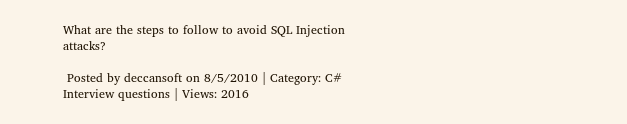What are the steps to follow to avoid SQL Injection attacks?

 Posted by deccansoft on 8/5/2010 | Category: C# Interview questions | Views: 2016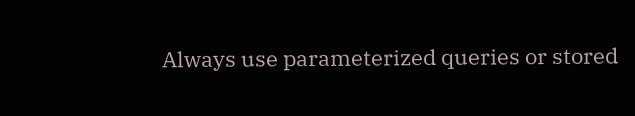Always use parameterized queries or stored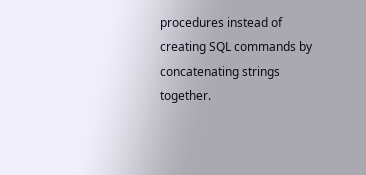procedures instead of creating SQL commands by concatenating strings together.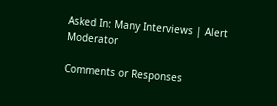Asked In: Many Interviews | Alert Moderator

Comments or Responses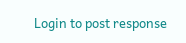Login to post response